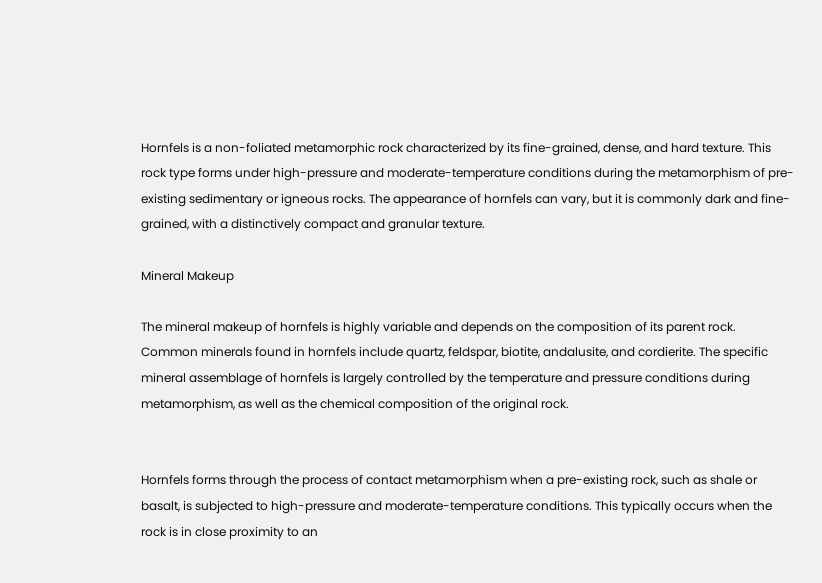Hornfels is a non-foliated metamorphic rock characterized by its fine-grained, dense, and hard texture. This rock type forms under high-pressure and moderate-temperature conditions during the metamorphism of pre-existing sedimentary or igneous rocks. The appearance of hornfels can vary, but it is commonly dark and fine-grained, with a distinctively compact and granular texture.

Mineral Makeup

The mineral makeup of hornfels is highly variable and depends on the composition of its parent rock. Common minerals found in hornfels include quartz, feldspar, biotite, andalusite, and cordierite. The specific mineral assemblage of hornfels is largely controlled by the temperature and pressure conditions during metamorphism, as well as the chemical composition of the original rock.


Hornfels forms through the process of contact metamorphism when a pre-existing rock, such as shale or basalt, is subjected to high-pressure and moderate-temperature conditions. This typically occurs when the rock is in close proximity to an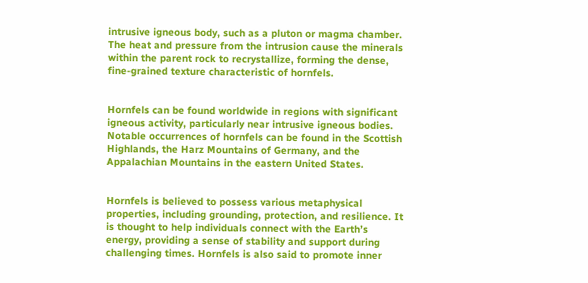intrusive igneous body, such as a pluton or magma chamber. The heat and pressure from the intrusion cause the minerals within the parent rock to recrystallize, forming the dense, fine-grained texture characteristic of hornfels.


Hornfels can be found worldwide in regions with significant igneous activity, particularly near intrusive igneous bodies. Notable occurrences of hornfels can be found in the Scottish Highlands, the Harz Mountains of Germany, and the Appalachian Mountains in the eastern United States.


Hornfels is believed to possess various metaphysical properties, including grounding, protection, and resilience. It is thought to help individuals connect with the Earth’s energy, providing a sense of stability and support during challenging times. Hornfels is also said to promote inner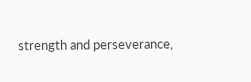strength and perseverance,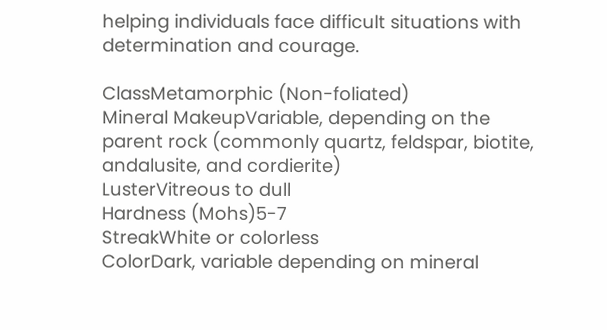helping individuals face difficult situations with determination and courage.

ClassMetamorphic (Non-foliated)
Mineral MakeupVariable, depending on the parent rock (commonly quartz, feldspar, biotite, andalusite, and cordierite)
LusterVitreous to dull
Hardness (Mohs)5-7
StreakWhite or colorless
ColorDark, variable depending on mineral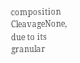composition
CleavageNone, due to its granular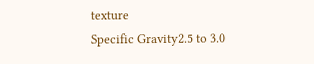texture
Specific Gravity2.5 to 3.0